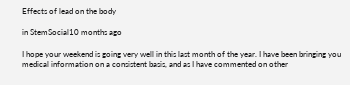Effects of lead on the body

in StemSocial10 months ago

I hope your weekend is going very well in this last month of the year. I have been bringing you medical information on a consistent basis, and as I have commented on other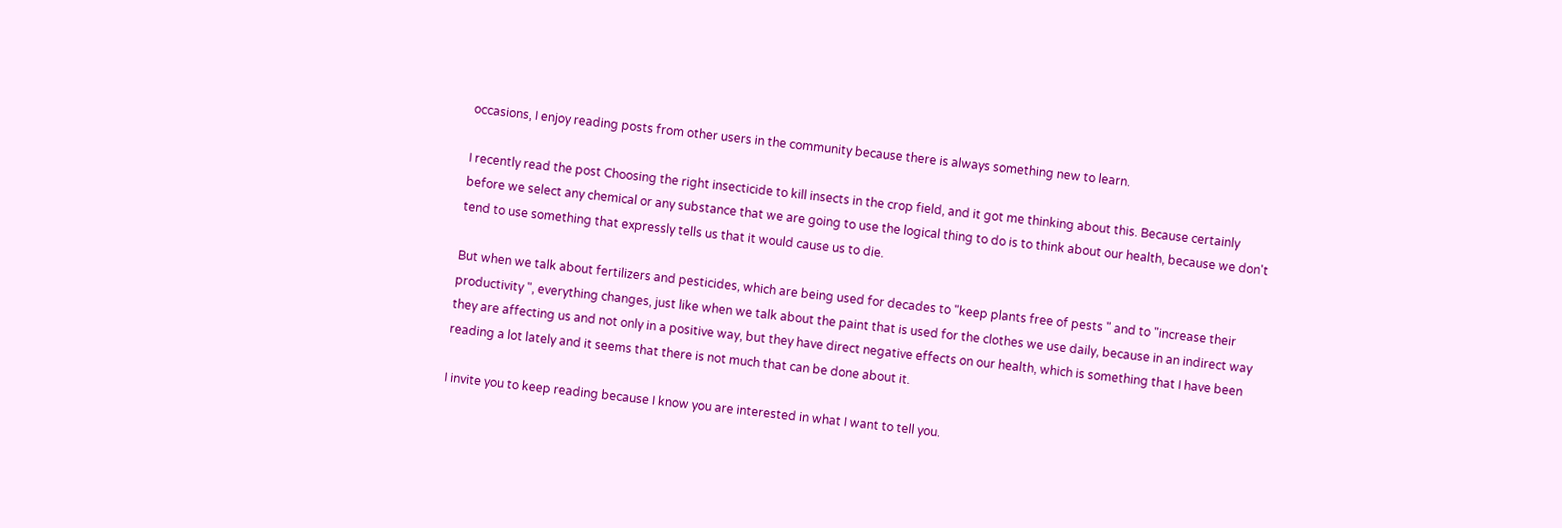occasions, I enjoy reading posts from other users in the community because there is always something new to learn.

I recently read the post Choosing the right insecticide to kill insects in the crop field, and it got me thinking about this. Because certainly before we select any chemical or any substance that we are going to use the logical thing to do is to think about our health, because we don't tend to use something that expressly tells us that it would cause us to die.

But when we talk about fertilizers and pesticides, which are being used for decades to "keep plants free of pests " and to "increase their productivity ", everything changes, just like when we talk about the paint that is used for the clothes we use daily, because in an indirect way they are affecting us and not only in a positive way, but they have direct negative effects on our health, which is something that I have been reading a lot lately and it seems that there is not much that can be done about it.

I invite you to keep reading because I know you are interested in what I want to tell you.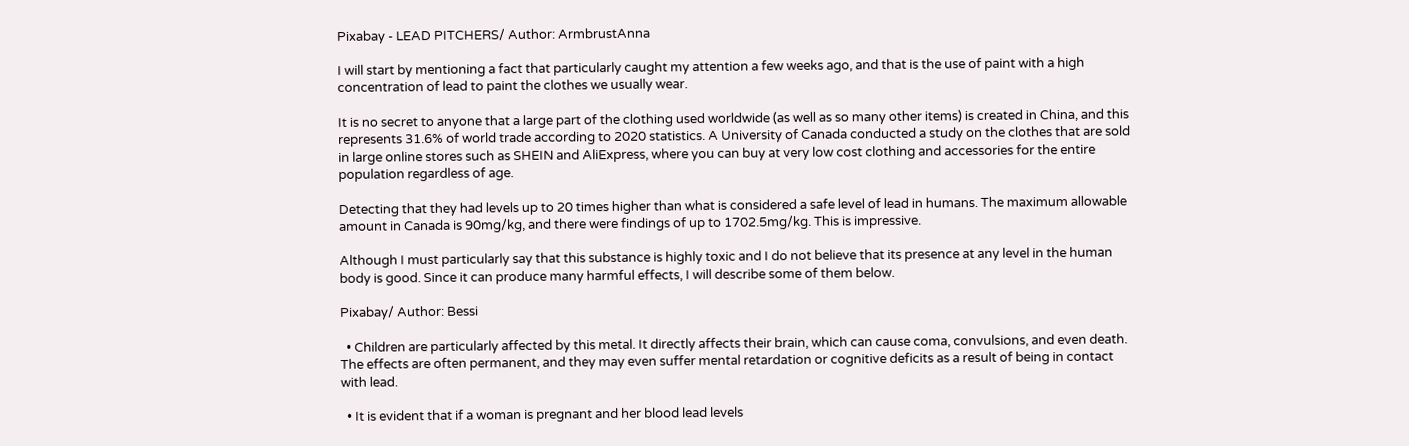Pixabay - LEAD PITCHERS/ Author: ArmbrustAnna

I will start by mentioning a fact that particularly caught my attention a few weeks ago, and that is the use of paint with a high concentration of lead to paint the clothes we usually wear.

It is no secret to anyone that a large part of the clothing used worldwide (as well as so many other items) is created in China, and this represents 31.6% of world trade according to 2020 statistics. A University of Canada conducted a study on the clothes that are sold in large online stores such as SHEIN and AliExpress, where you can buy at very low cost clothing and accessories for the entire population regardless of age.

Detecting that they had levels up to 20 times higher than what is considered a safe level of lead in humans. The maximum allowable amount in Canada is 90mg/kg, and there were findings of up to 1702.5mg/kg. This is impressive.

Although I must particularly say that this substance is highly toxic and I do not believe that its presence at any level in the human body is good. Since it can produce many harmful effects, I will describe some of them below.

Pixabay/ Author: Bessi

  • Children are particularly affected by this metal. It directly affects their brain, which can cause coma, convulsions, and even death. The effects are often permanent, and they may even suffer mental retardation or cognitive deficits as a result of being in contact with lead.

  • It is evident that if a woman is pregnant and her blood lead levels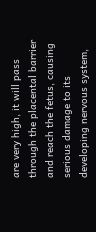are very high, it will pass through the placental barrier and reach the fetus, causing serious damage to its developing nervous system,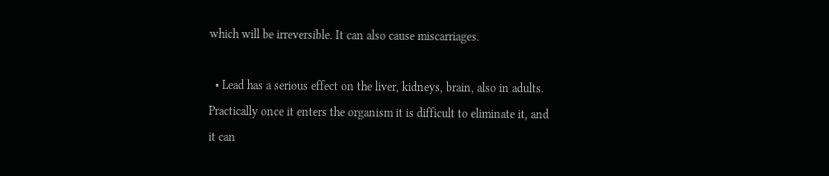which will be irreversible. It can also cause miscarriages.

  • Lead has a serious effect on the liver, kidneys, brain, also in adults. Practically once it enters the organism it is difficult to eliminate it, and it can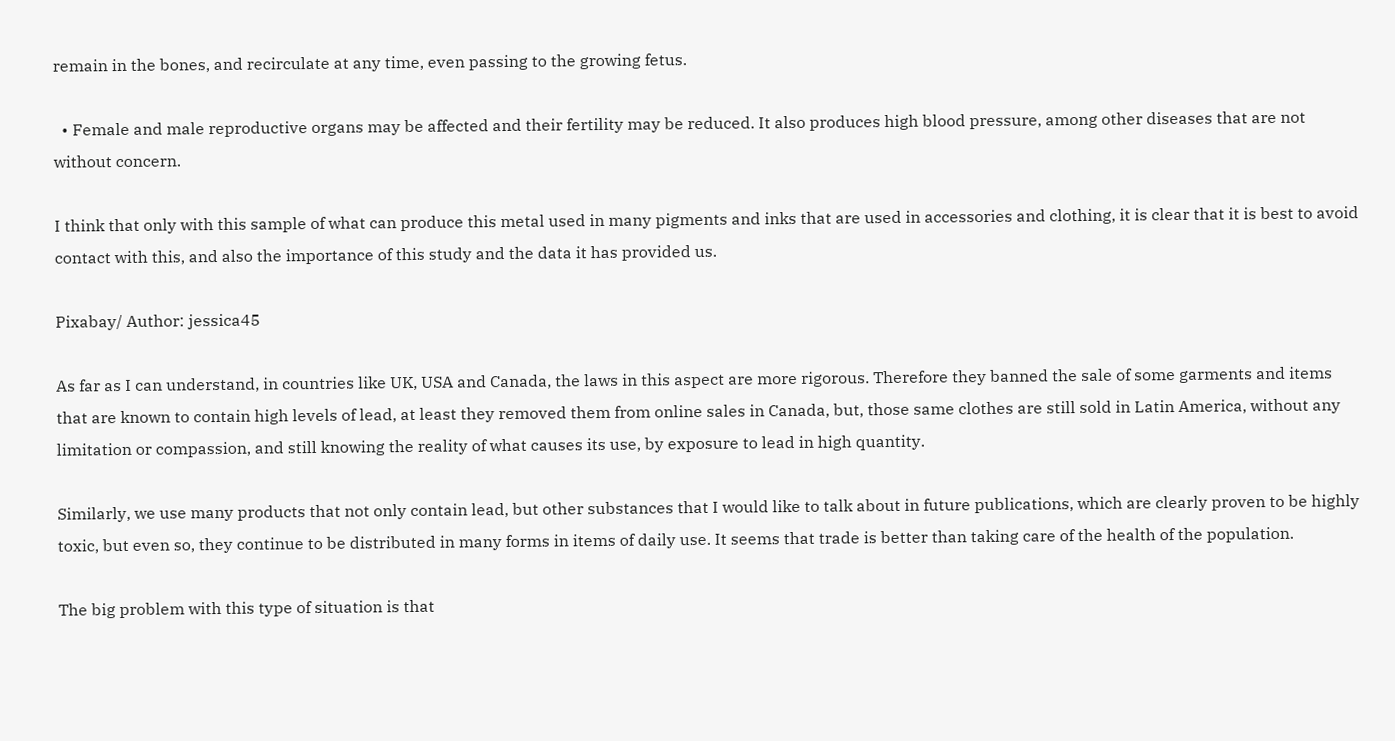remain in the bones, and recirculate at any time, even passing to the growing fetus.

  • Female and male reproductive organs may be affected and their fertility may be reduced. It also produces high blood pressure, among other diseases that are not without concern.

I think that only with this sample of what can produce this metal used in many pigments and inks that are used in accessories and clothing, it is clear that it is best to avoid contact with this, and also the importance of this study and the data it has provided us.

Pixabay/ Author: jessica45

As far as I can understand, in countries like UK, USA and Canada, the laws in this aspect are more rigorous. Therefore they banned the sale of some garments and items that are known to contain high levels of lead, at least they removed them from online sales in Canada, but, those same clothes are still sold in Latin America, without any limitation or compassion, and still knowing the reality of what causes its use, by exposure to lead in high quantity.

Similarly, we use many products that not only contain lead, but other substances that I would like to talk about in future publications, which are clearly proven to be highly toxic, but even so, they continue to be distributed in many forms in items of daily use. It seems that trade is better than taking care of the health of the population.

The big problem with this type of situation is that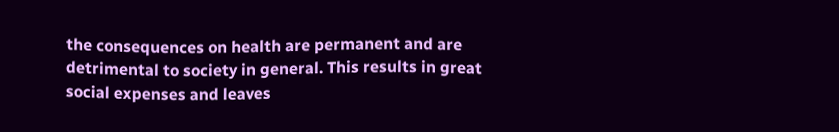the consequences on health are permanent and are detrimental to society in general. This results in great social expenses and leaves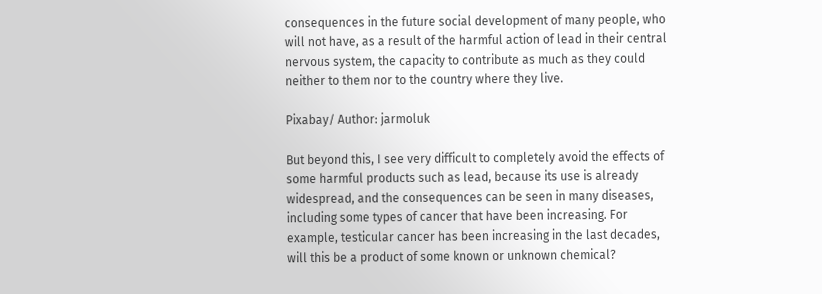consequences in the future social development of many people, who will not have, as a result of the harmful action of lead in their central nervous system, the capacity to contribute as much as they could neither to them nor to the country where they live.

Pixabay/ Author: jarmoluk

But beyond this, I see very difficult to completely avoid the effects of some harmful products such as lead, because its use is already widespread, and the consequences can be seen in many diseases, including some types of cancer that have been increasing. For example, testicular cancer has been increasing in the last decades, will this be a product of some known or unknown chemical?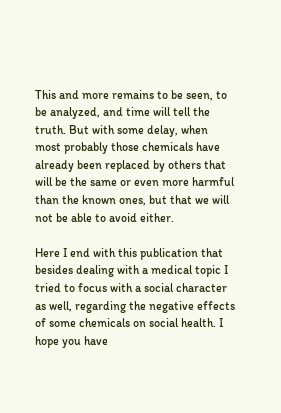This and more remains to be seen, to be analyzed, and time will tell the truth. But with some delay, when most probably those chemicals have already been replaced by others that will be the same or even more harmful than the known ones, but that we will not be able to avoid either.

Here I end with this publication that besides dealing with a medical topic I tried to focus with a social character as well, regarding the negative effects of some chemicals on social health. I hope you have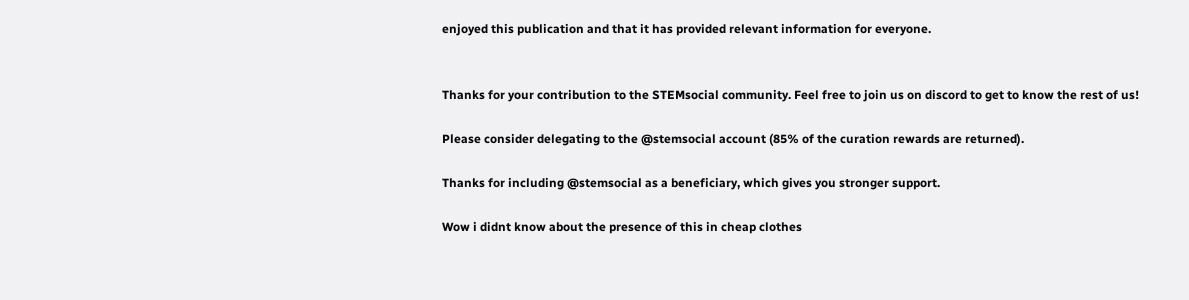enjoyed this publication and that it has provided relevant information for everyone.


Thanks for your contribution to the STEMsocial community. Feel free to join us on discord to get to know the rest of us!

Please consider delegating to the @stemsocial account (85% of the curation rewards are returned).

Thanks for including @stemsocial as a beneficiary, which gives you stronger support.

Wow i didnt know about the presence of this in cheap clothes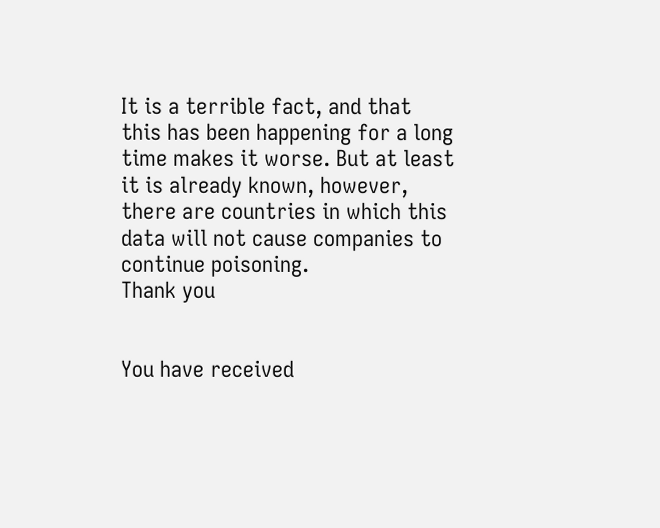It is a terrible fact, and that this has been happening for a long time makes it worse. But at least it is already known, however, there are countries in which this data will not cause companies to continue poisoning.
Thank you


You have received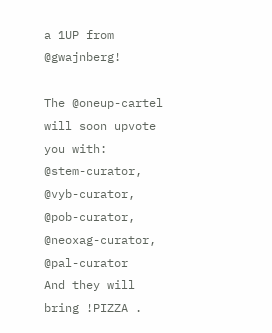a 1UP from @gwajnberg!

The @oneup-cartel will soon upvote you with:
@stem-curator, @vyb-curator, @pob-curator, @neoxag-curator, @pal-curator
And they will bring !PIZZA .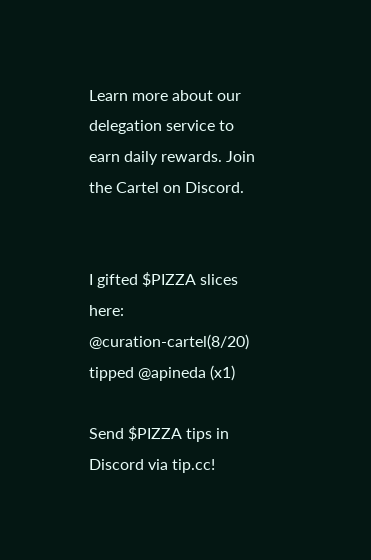Learn more about our delegation service to earn daily rewards. Join the Cartel on Discord.


I gifted $PIZZA slices here:
@curation-cartel(8/20) tipped @apineda (x1)

Send $PIZZA tips in Discord via tip.cc!